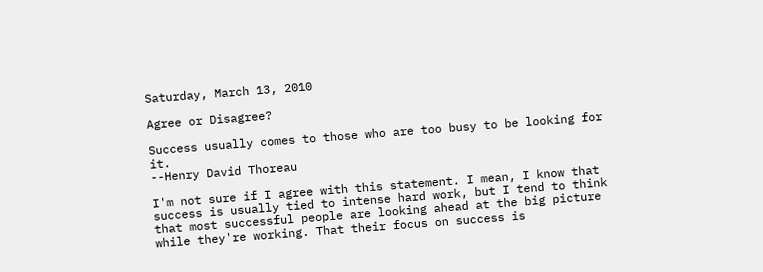Saturday, March 13, 2010

Agree or Disagree?

Success usually comes to those who are too busy to be looking for it.
--Henry David Thoreau

I'm not sure if I agree with this statement. I mean, I know that success is usually tied to intense hard work, but I tend to think that most successful people are looking ahead at the big picture while they're working. That their focus on success is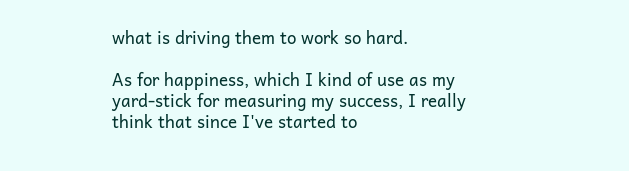what is driving them to work so hard.

As for happiness, which I kind of use as my yard-stick for measuring my success, I really think that since I've started to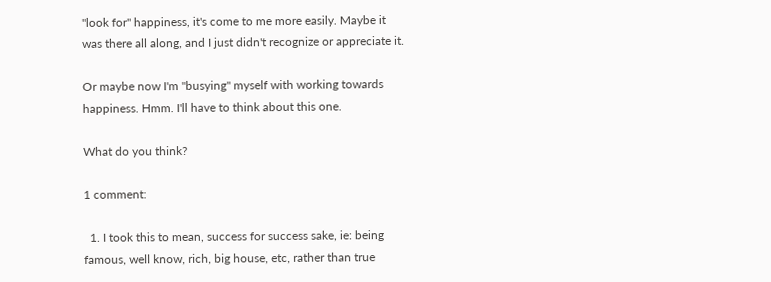"look for" happiness, it's come to me more easily. Maybe it was there all along, and I just didn't recognize or appreciate it.

Or maybe now I'm "busying" myself with working towards happiness. Hmm. I'll have to think about this one.

What do you think?

1 comment:

  1. I took this to mean, success for success sake, ie: being famous, well know, rich, big house, etc, rather than true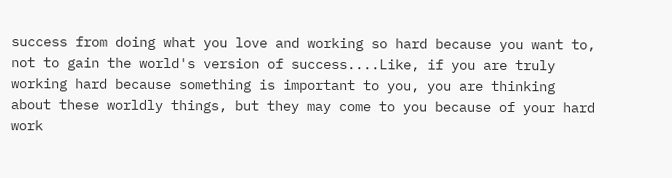success from doing what you love and working so hard because you want to, not to gain the world's version of success....Like, if you are truly working hard because something is important to you, you are thinking about these worldly things, but they may come to you because of your hard work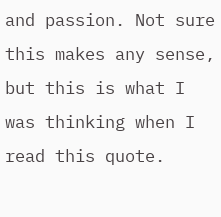and passion. Not sure this makes any sense, but this is what I was thinking when I read this quote.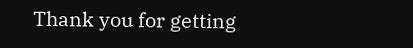Thank you for getting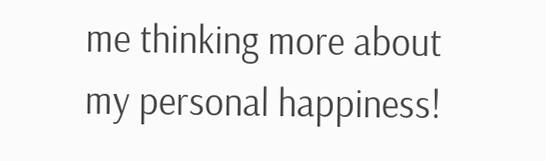me thinking more about my personal happiness!